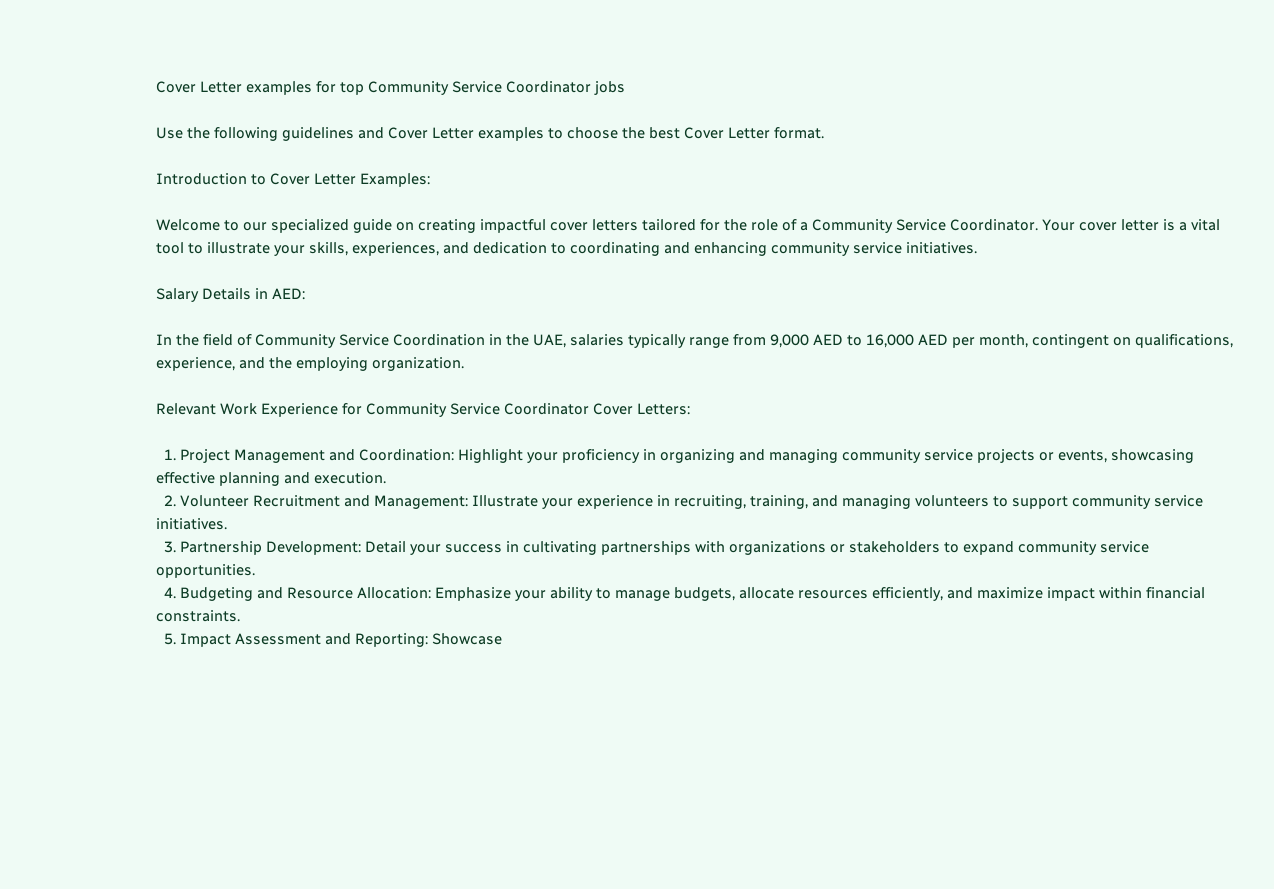Cover Letter examples for top Community Service Coordinator jobs

Use the following guidelines and Cover Letter examples to choose the best Cover Letter format.

Introduction to Cover Letter Examples:

Welcome to our specialized guide on creating impactful cover letters tailored for the role of a Community Service Coordinator. Your cover letter is a vital tool to illustrate your skills, experiences, and dedication to coordinating and enhancing community service initiatives.

Salary Details in AED:

In the field of Community Service Coordination in the UAE, salaries typically range from 9,000 AED to 16,000 AED per month, contingent on qualifications, experience, and the employing organization.

Relevant Work Experience for Community Service Coordinator Cover Letters:

  1. Project Management and Coordination: Highlight your proficiency in organizing and managing community service projects or events, showcasing effective planning and execution.
  2. Volunteer Recruitment and Management: Illustrate your experience in recruiting, training, and managing volunteers to support community service initiatives.
  3. Partnership Development: Detail your success in cultivating partnerships with organizations or stakeholders to expand community service opportunities.
  4. Budgeting and Resource Allocation: Emphasize your ability to manage budgets, allocate resources efficiently, and maximize impact within financial constraints.
  5. Impact Assessment and Reporting: Showcase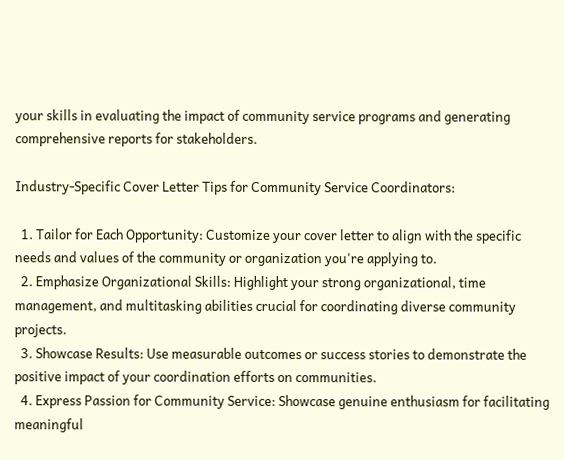your skills in evaluating the impact of community service programs and generating comprehensive reports for stakeholders.

Industry-Specific Cover Letter Tips for Community Service Coordinators:

  1. Tailor for Each Opportunity: Customize your cover letter to align with the specific needs and values of the community or organization you're applying to.
  2. Emphasize Organizational Skills: Highlight your strong organizational, time management, and multitasking abilities crucial for coordinating diverse community projects.
  3. Showcase Results: Use measurable outcomes or success stories to demonstrate the positive impact of your coordination efforts on communities.
  4. Express Passion for Community Service: Showcase genuine enthusiasm for facilitating meaningful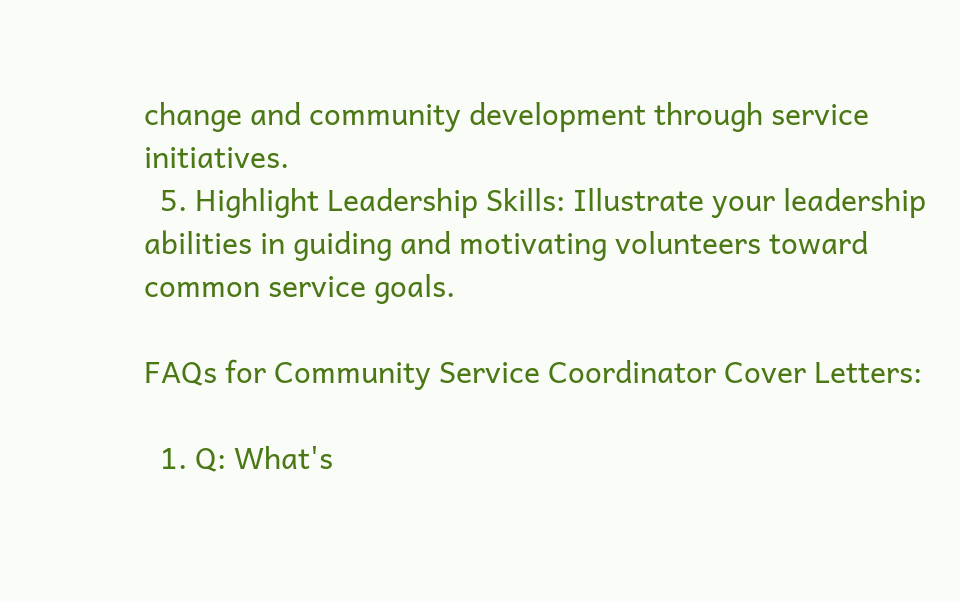change and community development through service initiatives.
  5. Highlight Leadership Skills: Illustrate your leadership abilities in guiding and motivating volunteers toward common service goals.

FAQs for Community Service Coordinator Cover Letters:

  1. Q: What's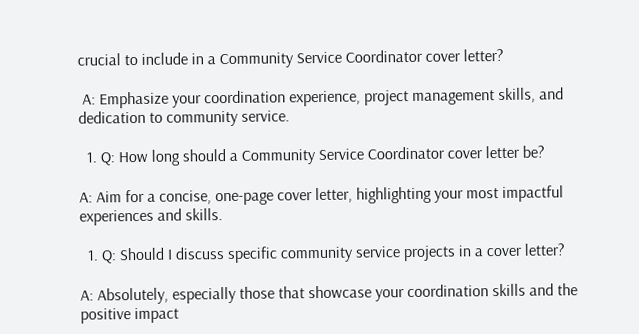crucial to include in a Community Service Coordinator cover letter?

 A: Emphasize your coordination experience, project management skills, and dedication to community service.

  1. Q: How long should a Community Service Coordinator cover letter be?

A: Aim for a concise, one-page cover letter, highlighting your most impactful experiences and skills.

  1. Q: Should I discuss specific community service projects in a cover letter?

A: Absolutely, especially those that showcase your coordination skills and the positive impact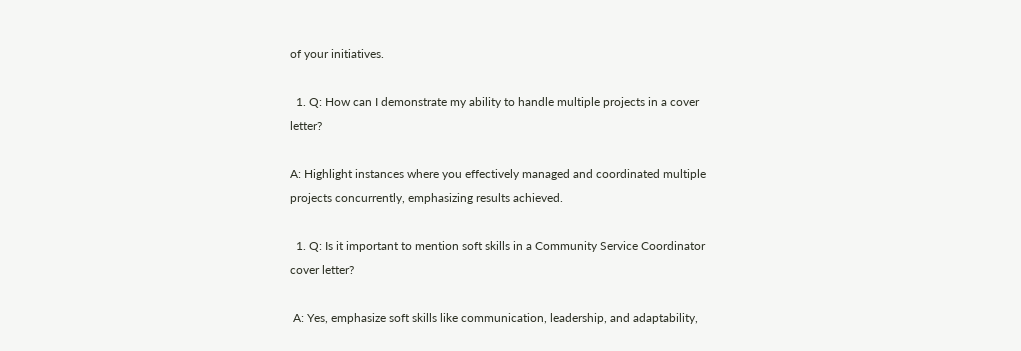of your initiatives.

  1. Q: How can I demonstrate my ability to handle multiple projects in a cover letter?

A: Highlight instances where you effectively managed and coordinated multiple projects concurrently, emphasizing results achieved.

  1. Q: Is it important to mention soft skills in a Community Service Coordinator cover letter?

 A: Yes, emphasize soft skills like communication, leadership, and adaptability,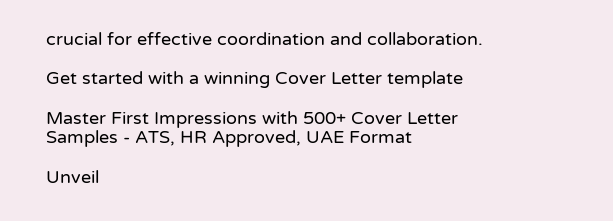crucial for effective coordination and collaboration.

Get started with a winning Cover Letter template

Master First Impressions with 500+ Cover Letter Samples - ATS, HR Approved, UAE Format

Unveil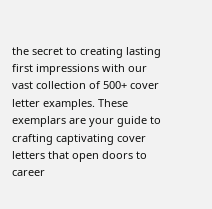the secret to creating lasting first impressions with our vast collection of 500+ cover letter examples. These exemplars are your guide to crafting captivating cover letters that open doors to career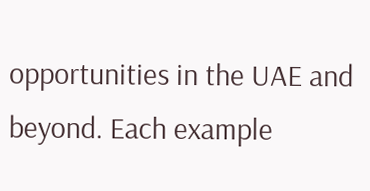opportunities in the UAE and beyond. Each example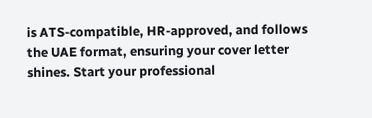is ATS-compatible, HR-approved, and follows the UAE format, ensuring your cover letter shines. Start your professional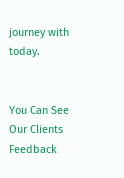journey with today.


You Can See Our Clients Feedback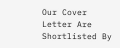Our Cover Letter Are Shortlisted By